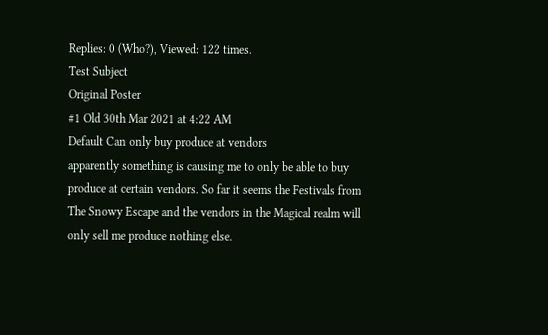Replies: 0 (Who?), Viewed: 122 times.
Test Subject
Original Poster
#1 Old 30th Mar 2021 at 4:22 AM
Default Can only buy produce at vendors
apparently something is causing me to only be able to buy produce at certain vendors. So far it seems the Festivals from The Snowy Escape and the vendors in the Magical realm will only sell me produce nothing else.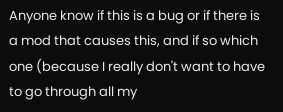Anyone know if this is a bug or if there is a mod that causes this, and if so which one (because I really don't want to have to go through all my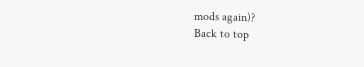mods again)?
Back to top